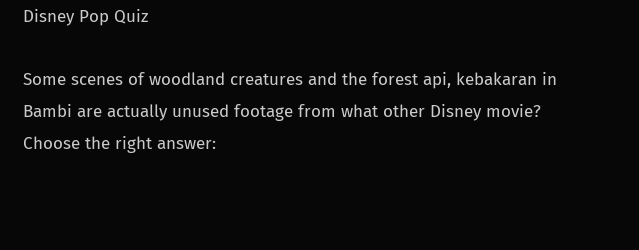Disney Pop Quiz

Some scenes of woodland creatures and the forest api, kebakaran in Bambi are actually unused footage from what other Disney movie?
Choose the right answer: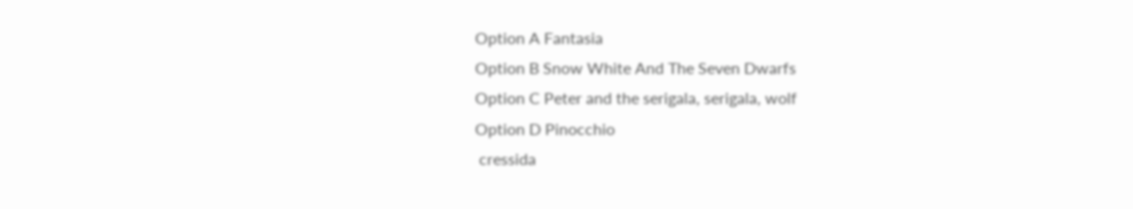Option A Fantasia
Option B Snow White And The Seven Dwarfs
Option C Peter and the serigala, serigala, wolf
Option D Pinocchio
 cressida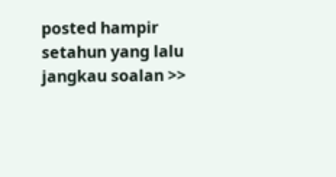posted hampir setahun yang lalu
jangkau soalan >>